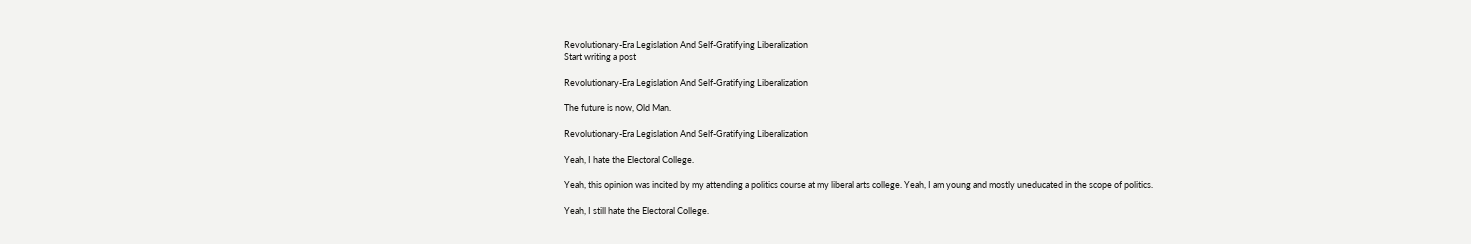Revolutionary-Era Legislation And Self-Gratifying Liberalization
Start writing a post

Revolutionary-Era Legislation And Self-Gratifying Liberalization

The future is now, Old Man.

Revolutionary-Era Legislation And Self-Gratifying Liberalization

Yeah, I hate the Electoral College.

Yeah, this opinion was incited by my attending a politics course at my liberal arts college. Yeah, I am young and mostly uneducated in the scope of politics.

Yeah, I still hate the Electoral College.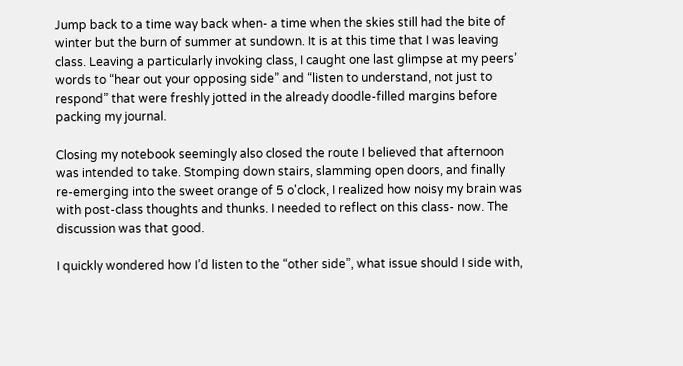Jump back to a time way back when- a time when the skies still had the bite of winter but the burn of summer at sundown. It is at this time that I was leaving class. Leaving a particularly invoking class, I caught one last glimpse at my peers’ words to “hear out your opposing side” and “listen to understand, not just to respond” that were freshly jotted in the already doodle-filled margins before packing my journal.

Closing my notebook seemingly also closed the route I believed that afternoon was intended to take. Stomping down stairs, slamming open doors, and finally re-emerging into the sweet orange of 5 o'clock, I realized how noisy my brain was with post-class thoughts and thunks. I needed to reflect on this class- now. The discussion was that good.

I quickly wondered how I’d listen to the “other side”, what issue should I side with,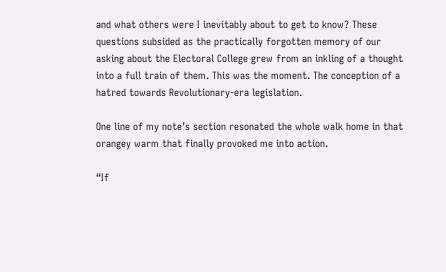and what others were I inevitably about to get to know? These questions subsided as the practically forgotten memory of our asking about the Electoral College grew from an inkling of a thought into a full train of them. This was the moment. The conception of a hatred towards Revolutionary-era legislation.

One line of my note’s section resonated the whole walk home in that orangey warm that finally provoked me into action.

“If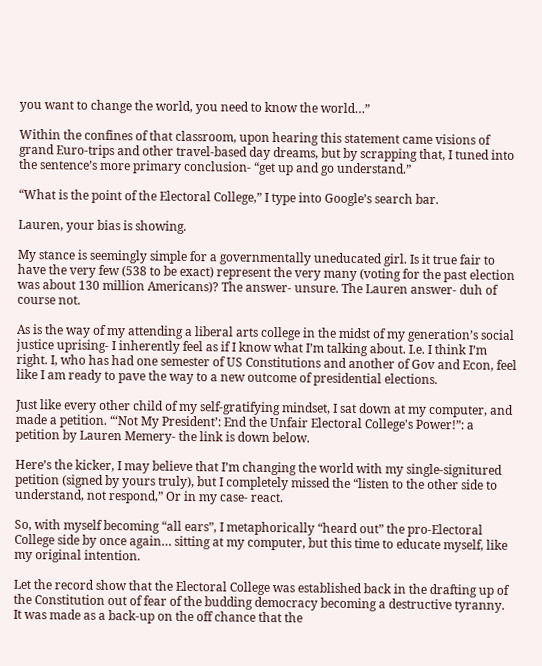you want to change the world, you need to know the world…”

Within the confines of that classroom, upon hearing this statement came visions of grand Euro-trips and other travel-based day dreams, but by scrapping that, I tuned into the sentence’s more primary conclusion- “get up and go understand.”

“What is the point of the Electoral College,” I type into Google’s search bar.

Lauren, your bias is showing.

My stance is seemingly simple for a governmentally uneducated girl. Is it true fair to have the very few (538 to be exact) represent the very many (voting for the past election was about 130 million Americans)? The answer- unsure. The Lauren answer- duh of course not.

As is the way of my attending a liberal arts college in the midst of my generation’s social justice uprising- I inherently feel as if I know what I’m talking about. I.e. I think I’m right. I, who has had one semester of US Constitutions and another of Gov and Econ, feel like I am ready to pave the way to a new outcome of presidential elections.

Just like every other child of my self-gratifying mindset, I sat down at my computer, and made a petition. “‘Not My President’: End the Unfair Electoral College's Power!”: a petition by Lauren Memery- the link is down below.

Here’s the kicker, I may believe that I’m changing the world with my single-signitured petition (signed by yours truly), but I completely missed the “listen to the other side to understand, not respond,” Or in my case- react.

So, with myself becoming “all ears”, I metaphorically “heard out” the pro-Electoral College side by once again… sitting at my computer, but this time to educate myself, like my original intention.

Let the record show that the Electoral College was established back in the drafting up of the Constitution out of fear of the budding democracy becoming a destructive tyranny. It was made as a back-up on the off chance that the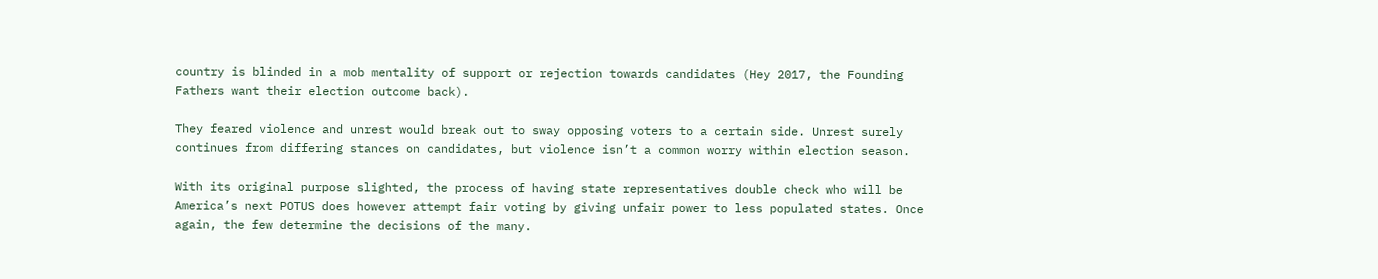country is blinded in a mob mentality of support or rejection towards candidates (Hey 2017, the Founding Fathers want their election outcome back).

They feared violence and unrest would break out to sway opposing voters to a certain side. Unrest surely continues from differing stances on candidates, but violence isn’t a common worry within election season.

With its original purpose slighted, the process of having state representatives double check who will be America’s next POTUS does however attempt fair voting by giving unfair power to less populated states. Once again, the few determine the decisions of the many.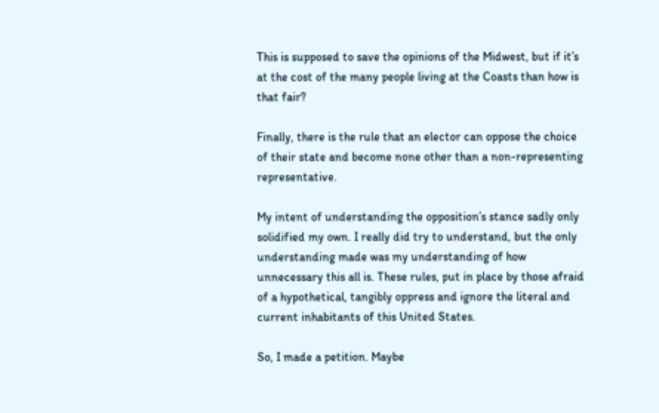This is supposed to save the opinions of the Midwest, but if it’s at the cost of the many people living at the Coasts than how is that fair?

Finally, there is the rule that an elector can oppose the choice of their state and become none other than a non-representing representative.

My intent of understanding the opposition’s stance sadly only solidified my own. I really did try to understand, but the only understanding made was my understanding of how unnecessary this all is. These rules, put in place by those afraid of a hypothetical, tangibly oppress and ignore the literal and current inhabitants of this United States.

So, I made a petition. Maybe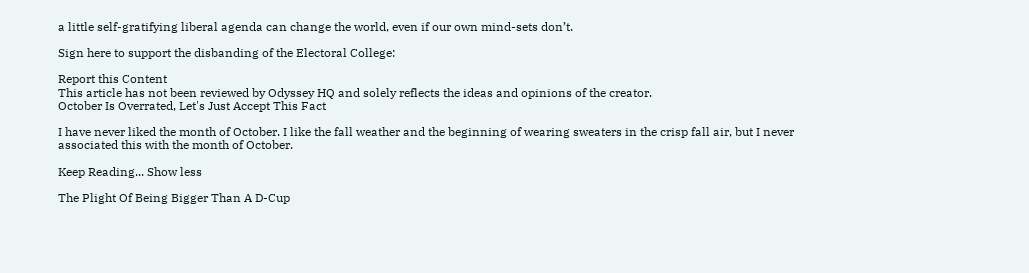a little self-gratifying liberal agenda can change the world, even if our own mind-sets don’t.

Sign here to support the disbanding of the Electoral College:

Report this Content
This article has not been reviewed by Odyssey HQ and solely reflects the ideas and opinions of the creator.
October Is Overrated, Let's Just Accept This Fact

I have never liked the month of October. I like the fall weather and the beginning of wearing sweaters in the crisp fall air, but I never associated this with the month of October.

Keep Reading... Show less

The Plight Of Being Bigger Than A D-Cup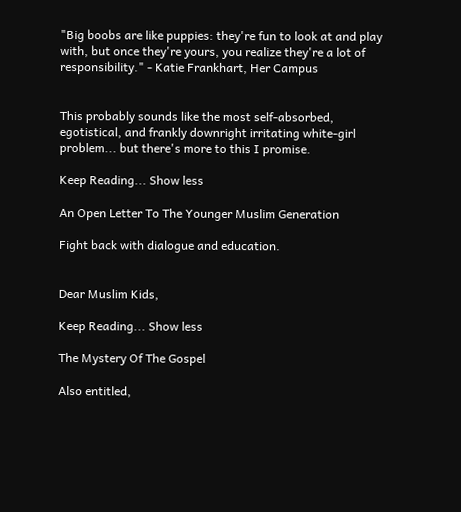"Big boobs are like puppies: they're fun to look at and play with, but once they're yours, you realize they're a lot of responsibility." - Katie Frankhart, Her Campus


This probably sounds like the most self-absorbed, egotistical, and frankly downright irritating white-girl problem... but there's more to this I promise.

Keep Reading... Show less

An Open Letter To The Younger Muslim Generation

Fight back with dialogue and education.


Dear Muslim Kids,

Keep Reading... Show less

The Mystery Of The Gospel

Also entitled,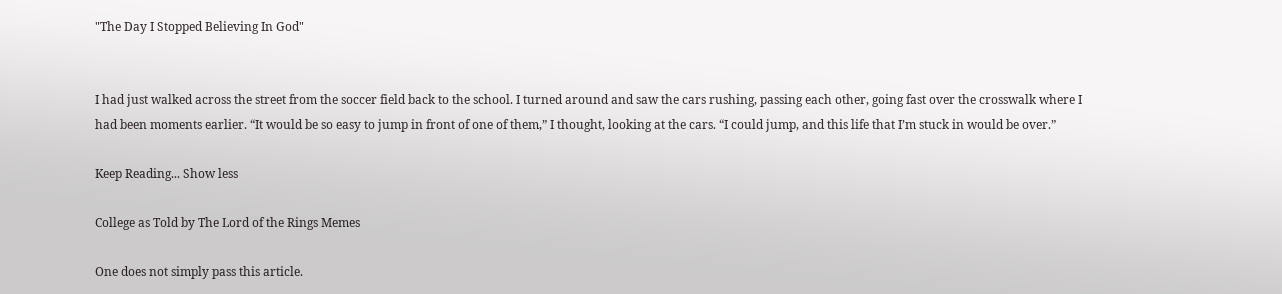"The Day I Stopped Believing In God"


I had just walked across the street from the soccer field back to the school. I turned around and saw the cars rushing, passing each other, going fast over the crosswalk where I had been moments earlier. “It would be so easy to jump in front of one of them,” I thought, looking at the cars. “I could jump, and this life that I’m stuck in would be over.”

Keep Reading... Show less

College as Told by The Lord of the Rings Memes

One does not simply pass this article.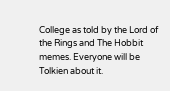College as told by the Lord of the Rings and The Hobbit memes. Everyone will be Tolkien about it.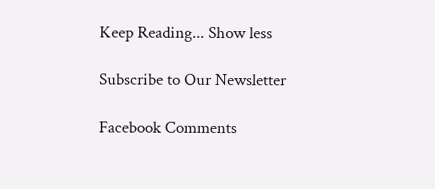Keep Reading... Show less

Subscribe to Our Newsletter

Facebook Comments